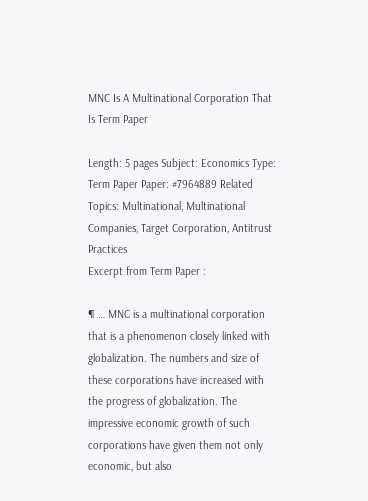MNC Is A Multinational Corporation That Is Term Paper

Length: 5 pages Subject: Economics Type: Term Paper Paper: #7964889 Related Topics: Multinational, Multinational Companies, Target Corporation, Antitrust Practices
Excerpt from Term Paper :

¶ … MNC is a multinational corporation that is a phenomenon closely linked with globalization. The numbers and size of these corporations have increased with the progress of globalization. The impressive economic growth of such corporations have given them not only economic, but also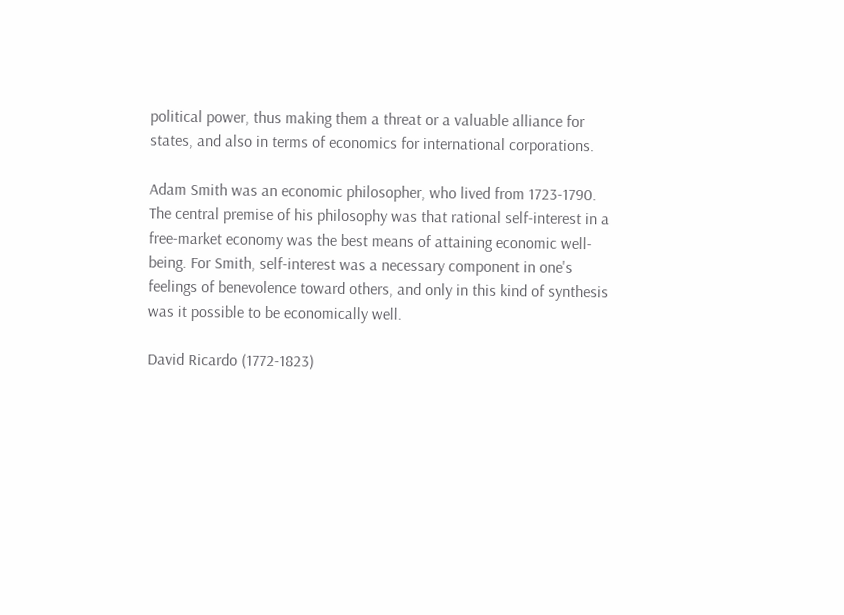political power, thus making them a threat or a valuable alliance for states, and also in terms of economics for international corporations.

Adam Smith was an economic philosopher, who lived from 1723-1790. The central premise of his philosophy was that rational self-interest in a free-market economy was the best means of attaining economic well-being. For Smith, self-interest was a necessary component in one's feelings of benevolence toward others, and only in this kind of synthesis was it possible to be economically well.

David Ricardo (1772-1823)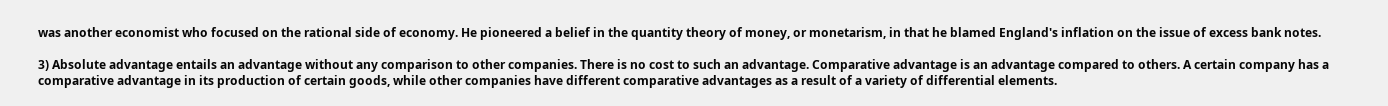was another economist who focused on the rational side of economy. He pioneered a belief in the quantity theory of money, or monetarism, in that he blamed England's inflation on the issue of excess bank notes.

3) Absolute advantage entails an advantage without any comparison to other companies. There is no cost to such an advantage. Comparative advantage is an advantage compared to others. A certain company has a comparative advantage in its production of certain goods, while other companies have different comparative advantages as a result of a variety of differential elements.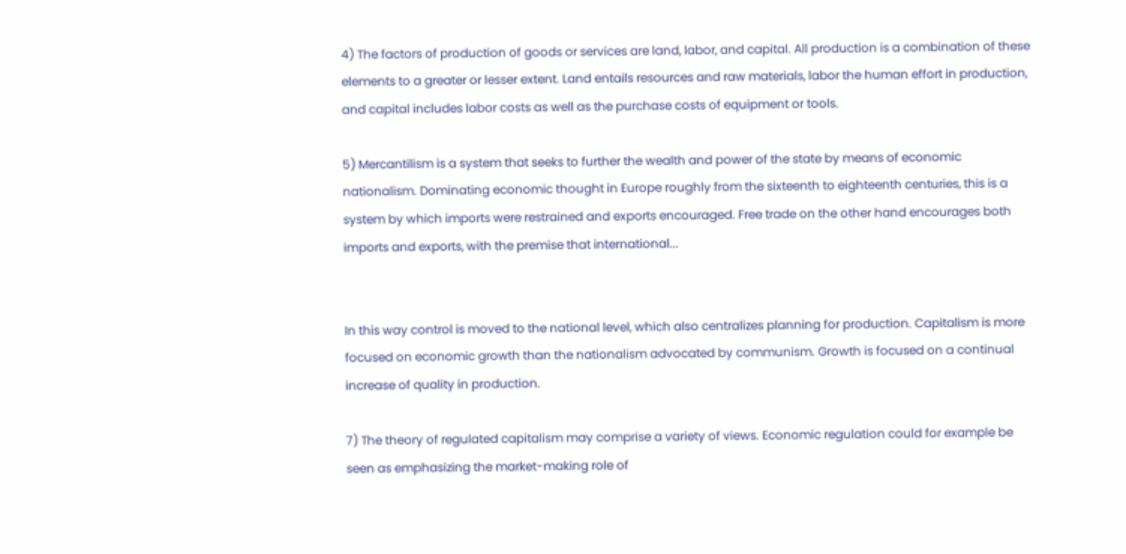4) The factors of production of goods or services are land, labor, and capital. All production is a combination of these elements to a greater or lesser extent. Land entails resources and raw materials, labor the human effort in production, and capital includes labor costs as well as the purchase costs of equipment or tools.

5) Mercantilism is a system that seeks to further the wealth and power of the state by means of economic nationalism. Dominating economic thought in Europe roughly from the sixteenth to eighteenth centuries, this is a system by which imports were restrained and exports encouraged. Free trade on the other hand encourages both imports and exports, with the premise that international...


In this way control is moved to the national level, which also centralizes planning for production. Capitalism is more focused on economic growth than the nationalism advocated by communism. Growth is focused on a continual increase of quality in production.

7) The theory of regulated capitalism may comprise a variety of views. Economic regulation could for example be seen as emphasizing the market-making role of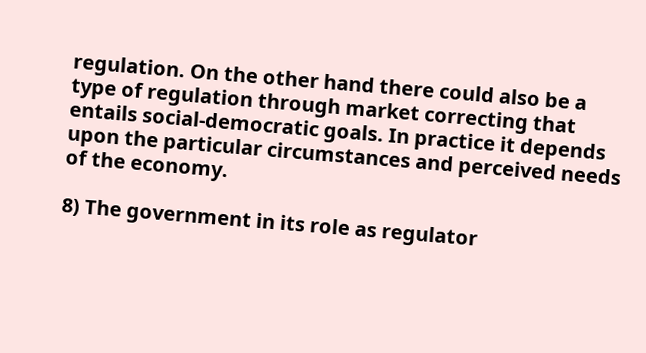regulation. On the other hand there could also be a type of regulation through market correcting that entails social-democratic goals. In practice it depends upon the particular circumstances and perceived needs of the economy.

8) The government in its role as regulator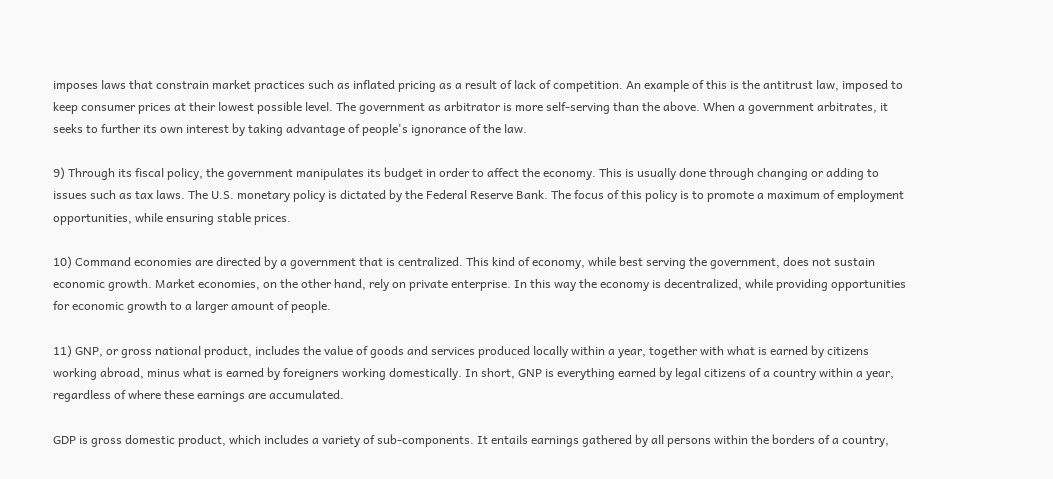imposes laws that constrain market practices such as inflated pricing as a result of lack of competition. An example of this is the antitrust law, imposed to keep consumer prices at their lowest possible level. The government as arbitrator is more self-serving than the above. When a government arbitrates, it seeks to further its own interest by taking advantage of people's ignorance of the law.

9) Through its fiscal policy, the government manipulates its budget in order to affect the economy. This is usually done through changing or adding to issues such as tax laws. The U.S. monetary policy is dictated by the Federal Reserve Bank. The focus of this policy is to promote a maximum of employment opportunities, while ensuring stable prices.

10) Command economies are directed by a government that is centralized. This kind of economy, while best serving the government, does not sustain economic growth. Market economies, on the other hand, rely on private enterprise. In this way the economy is decentralized, while providing opportunities for economic growth to a larger amount of people.

11) GNP, or gross national product, includes the value of goods and services produced locally within a year, together with what is earned by citizens working abroad, minus what is earned by foreigners working domestically. In short, GNP is everything earned by legal citizens of a country within a year, regardless of where these earnings are accumulated.

GDP is gross domestic product, which includes a variety of sub-components. It entails earnings gathered by all persons within the borders of a country,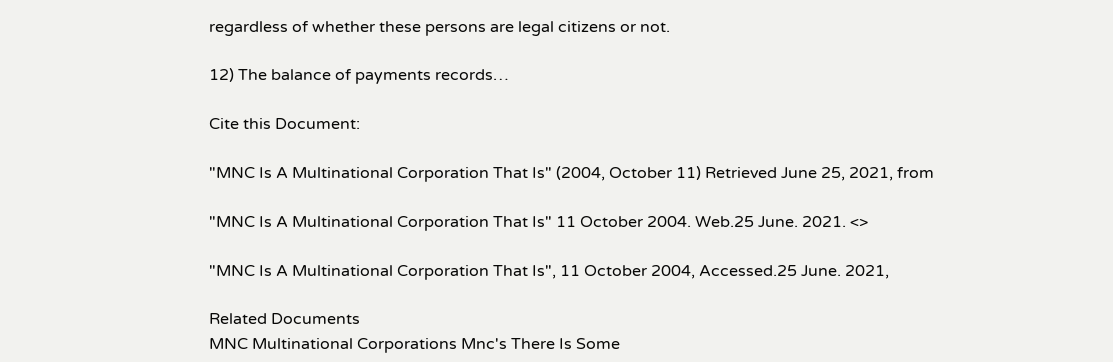regardless of whether these persons are legal citizens or not.

12) The balance of payments records…

Cite this Document:

"MNC Is A Multinational Corporation That Is" (2004, October 11) Retrieved June 25, 2021, from

"MNC Is A Multinational Corporation That Is" 11 October 2004. Web.25 June. 2021. <>

"MNC Is A Multinational Corporation That Is", 11 October 2004, Accessed.25 June. 2021,

Related Documents
MNC Multinational Corporations Mnc's There Is Some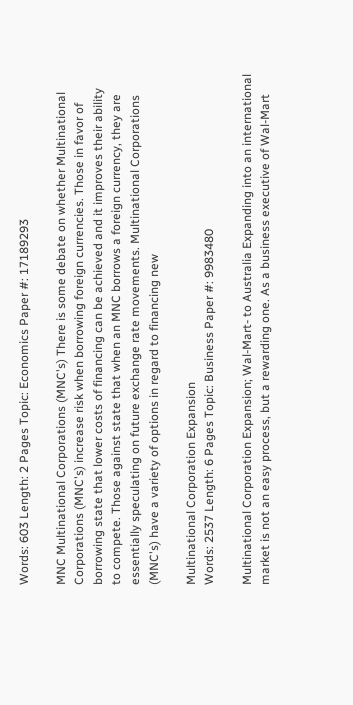Words: 603 Length: 2 Pages Topic: Economics Paper #: 17189293

MNC Multinational Corporations (MNC's) There is some debate on whether Multinational Corporations (MNC's) increase risk when borrowing foreign currencies. Those in favor of borrowing state that lower costs of financing can be achieved and it improves their ability to compete. Those against state that when an MNC borrows a foreign currency, they are essentially speculating on future exchange rate movements. Multinational Corporations (MNC's) have a variety of options in regard to financing new

Multinational Corporation Expansion
Words: 2537 Length: 6 Pages Topic: Business Paper #: 9983480

Multinational Corporation Expansion; Wal-Mart- to Australia Expanding into an international market is not an easy process, but a rewarding one. As a business executive of Wal-Mart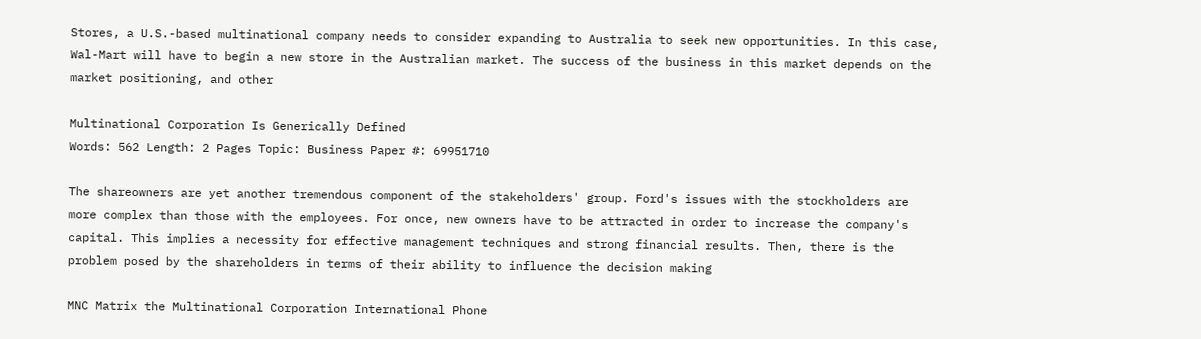Stores, a U.S.-based multinational company needs to consider expanding to Australia to seek new opportunities. In this case, Wal-Mart will have to begin a new store in the Australian market. The success of the business in this market depends on the market positioning, and other

Multinational Corporation Is Generically Defined
Words: 562 Length: 2 Pages Topic: Business Paper #: 69951710

The shareowners are yet another tremendous component of the stakeholders' group. Ford's issues with the stockholders are more complex than those with the employees. For once, new owners have to be attracted in order to increase the company's capital. This implies a necessity for effective management techniques and strong financial results. Then, there is the problem posed by the shareholders in terms of their ability to influence the decision making

MNC Matrix the Multinational Corporation International Phone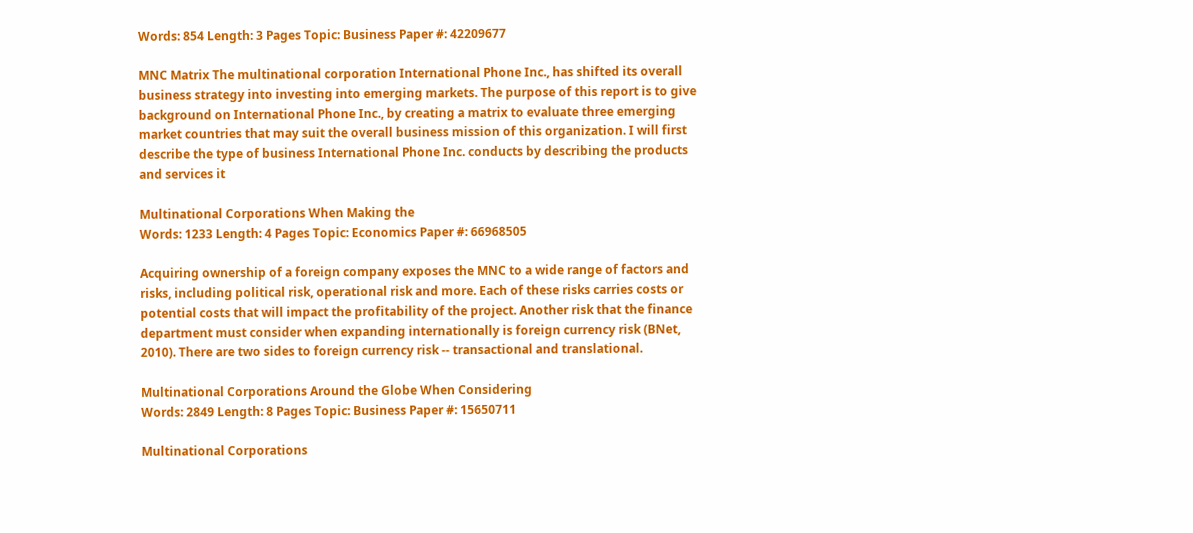Words: 854 Length: 3 Pages Topic: Business Paper #: 42209677

MNC Matrix The multinational corporation International Phone Inc., has shifted its overall business strategy into investing into emerging markets. The purpose of this report is to give background on International Phone Inc., by creating a matrix to evaluate three emerging market countries that may suit the overall business mission of this organization. I will first describe the type of business International Phone Inc. conducts by describing the products and services it

Multinational Corporations When Making the
Words: 1233 Length: 4 Pages Topic: Economics Paper #: 66968505

Acquiring ownership of a foreign company exposes the MNC to a wide range of factors and risks, including political risk, operational risk and more. Each of these risks carries costs or potential costs that will impact the profitability of the project. Another risk that the finance department must consider when expanding internationally is foreign currency risk (BNet, 2010). There are two sides to foreign currency risk -- transactional and translational.

Multinational Corporations Around the Globe When Considering
Words: 2849 Length: 8 Pages Topic: Business Paper #: 15650711

Multinational Corporations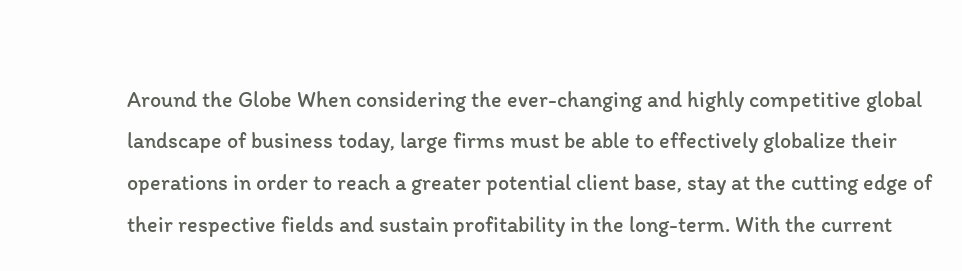Around the Globe When considering the ever-changing and highly competitive global landscape of business today, large firms must be able to effectively globalize their operations in order to reach a greater potential client base, stay at the cutting edge of their respective fields and sustain profitability in the long-term. With the current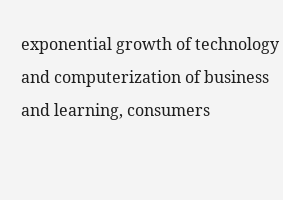exponential growth of technology and computerization of business and learning, consumers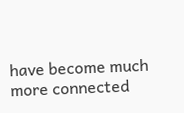have become much more connected